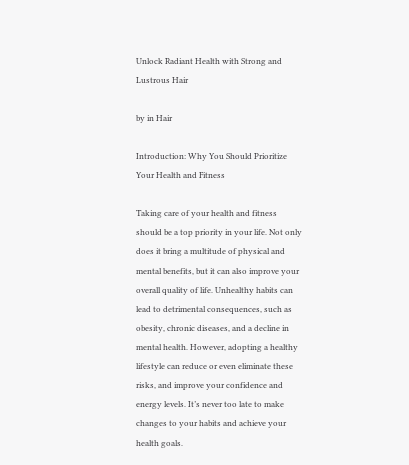Unlock Radiant Health with Strong and Lustrous Hair

by in Hair

Introduction: Why You Should Prioritize Your Health and Fitness

Taking care of your health and fitness should be a top priority in your life. Not only does it bring a multitude of physical and mental benefits, but it can also improve your overall quality of life. Unhealthy habits can lead to detrimental consequences, such as obesity, chronic diseases, and a decline in mental health. However, adopting a healthy lifestyle can reduce or even eliminate these risks, and improve your confidence and energy levels. It’s never too late to make changes to your habits and achieve your health goals.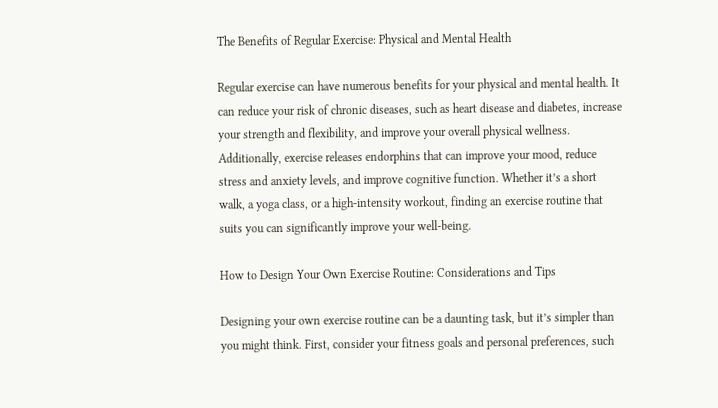The Benefits of Regular Exercise: Physical and Mental Health

Regular exercise can have numerous benefits for your physical and mental health. It can reduce your risk of chronic diseases, such as heart disease and diabetes, increase your strength and flexibility, and improve your overall physical wellness. Additionally, exercise releases endorphins that can improve your mood, reduce stress and anxiety levels, and improve cognitive function. Whether it’s a short walk, a yoga class, or a high-intensity workout, finding an exercise routine that suits you can significantly improve your well-being.

How to Design Your Own Exercise Routine: Considerations and Tips

Designing your own exercise routine can be a daunting task, but it’s simpler than you might think. First, consider your fitness goals and personal preferences, such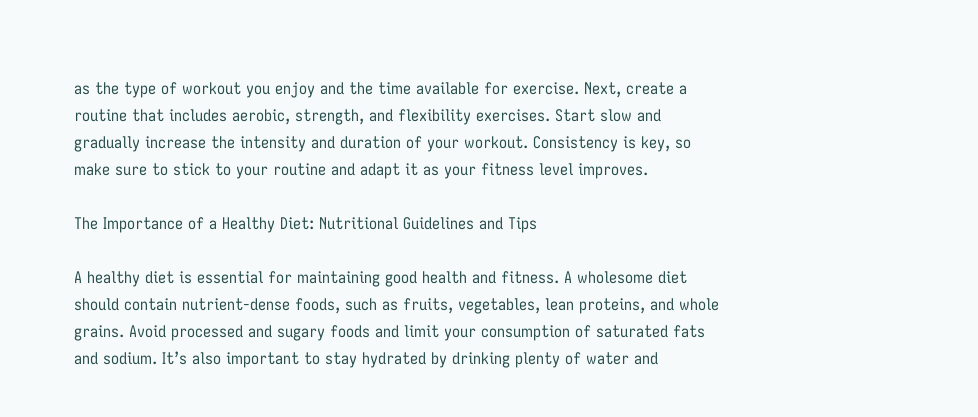as the type of workout you enjoy and the time available for exercise. Next, create a routine that includes aerobic, strength, and flexibility exercises. Start slow and gradually increase the intensity and duration of your workout. Consistency is key, so make sure to stick to your routine and adapt it as your fitness level improves.

The Importance of a Healthy Diet: Nutritional Guidelines and Tips

A healthy diet is essential for maintaining good health and fitness. A wholesome diet should contain nutrient-dense foods, such as fruits, vegetables, lean proteins, and whole grains. Avoid processed and sugary foods and limit your consumption of saturated fats and sodium. It’s also important to stay hydrated by drinking plenty of water and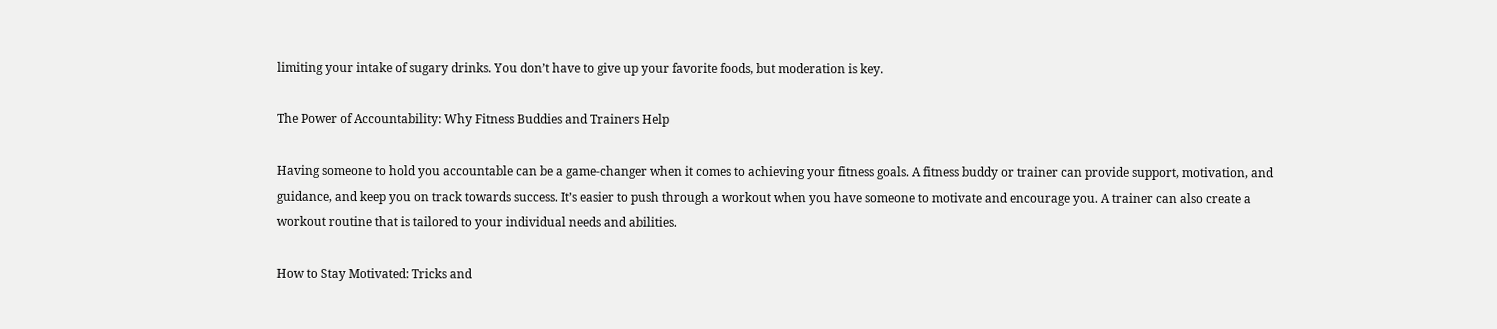limiting your intake of sugary drinks. You don’t have to give up your favorite foods, but moderation is key.

The Power of Accountability: Why Fitness Buddies and Trainers Help

Having someone to hold you accountable can be a game-changer when it comes to achieving your fitness goals. A fitness buddy or trainer can provide support, motivation, and guidance, and keep you on track towards success. It’s easier to push through a workout when you have someone to motivate and encourage you. A trainer can also create a workout routine that is tailored to your individual needs and abilities.

How to Stay Motivated: Tricks and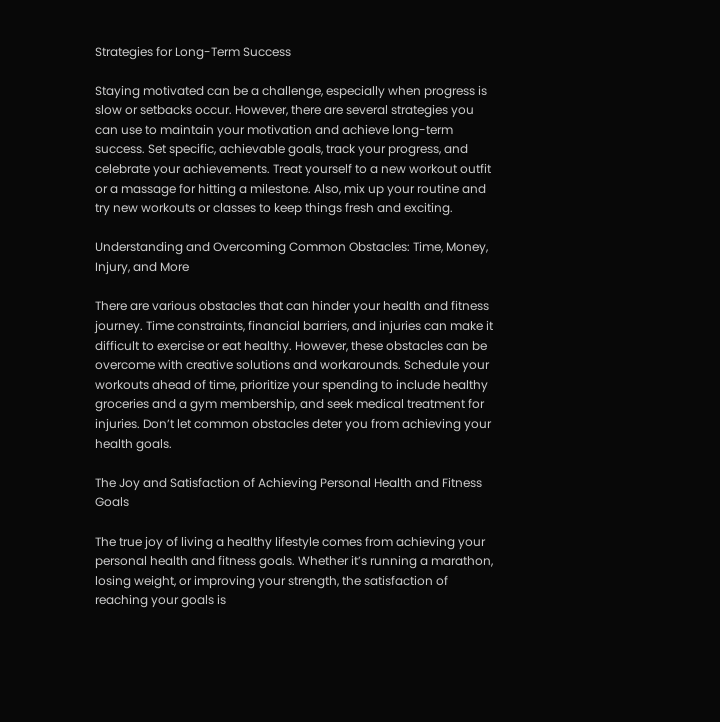Strategies for Long-Term Success

Staying motivated can be a challenge, especially when progress is slow or setbacks occur. However, there are several strategies you can use to maintain your motivation and achieve long-term success. Set specific, achievable goals, track your progress, and celebrate your achievements. Treat yourself to a new workout outfit or a massage for hitting a milestone. Also, mix up your routine and try new workouts or classes to keep things fresh and exciting.

Understanding and Overcoming Common Obstacles: Time, Money, Injury, and More

There are various obstacles that can hinder your health and fitness journey. Time constraints, financial barriers, and injuries can make it difficult to exercise or eat healthy. However, these obstacles can be overcome with creative solutions and workarounds. Schedule your workouts ahead of time, prioritize your spending to include healthy groceries and a gym membership, and seek medical treatment for injuries. Don’t let common obstacles deter you from achieving your health goals.

The Joy and Satisfaction of Achieving Personal Health and Fitness Goals

The true joy of living a healthy lifestyle comes from achieving your personal health and fitness goals. Whether it’s running a marathon, losing weight, or improving your strength, the satisfaction of reaching your goals is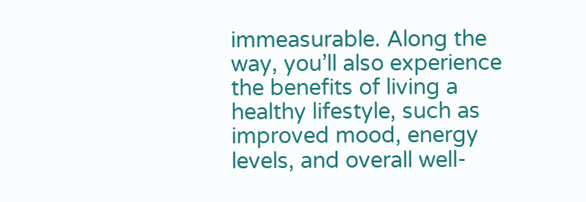immeasurable. Along the way, you’ll also experience the benefits of living a healthy lifestyle, such as improved mood, energy levels, and overall well-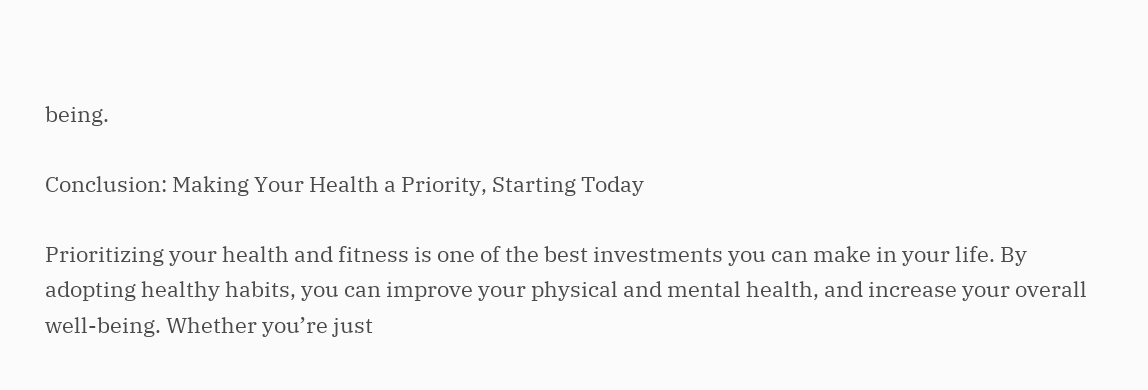being.

Conclusion: Making Your Health a Priority, Starting Today

Prioritizing your health and fitness is one of the best investments you can make in your life. By adopting healthy habits, you can improve your physical and mental health, and increase your overall well-being. Whether you’re just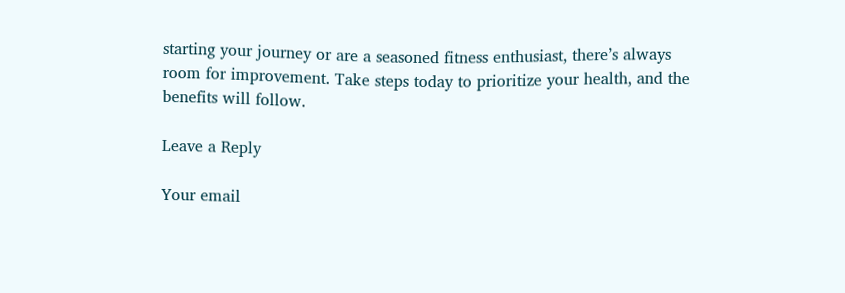starting your journey or are a seasoned fitness enthusiast, there’s always room for improvement. Take steps today to prioritize your health, and the benefits will follow.

Leave a Reply

Your email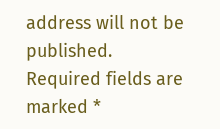address will not be published. Required fields are marked *